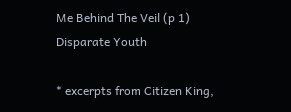Me Behind The Veil (p 1) Disparate Youth

* excerpts from Citizen King,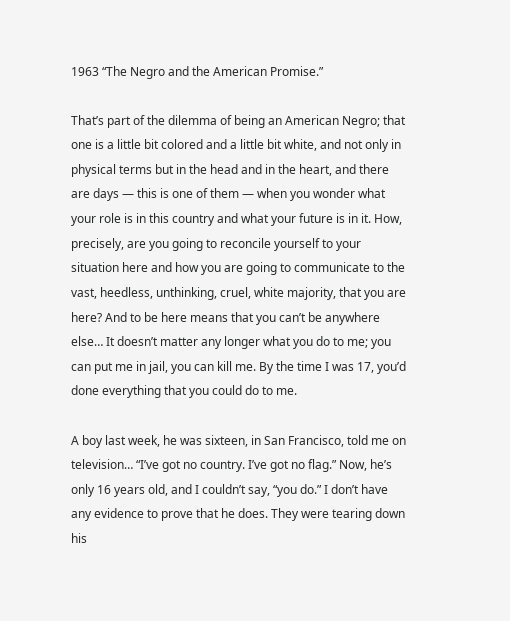1963 “The Negro and the American Promise.”

That’s part of the dilemma of being an American Negro; that one is a little bit colored and a little bit white, and not only in physical terms but in the head and in the heart, and there are days — this is one of them — when you wonder what your role is in this country and what your future is in it. How, precisely, are you going to reconcile yourself to your situation here and how you are going to communicate to the vast, heedless, unthinking, cruel, white majority, that you are here? And to be here means that you can’t be anywhere else… It doesn’t matter any longer what you do to me; you can put me in jail, you can kill me. By the time I was 17, you’d done everything that you could do to me.

A boy last week, he was sixteen, in San Francisco, told me on television… “I’ve got no country. I’ve got no flag.” Now, he’s only 16 years old, and I couldn’t say, “you do.” I don’t have any evidence to prove that he does. They were tearing down his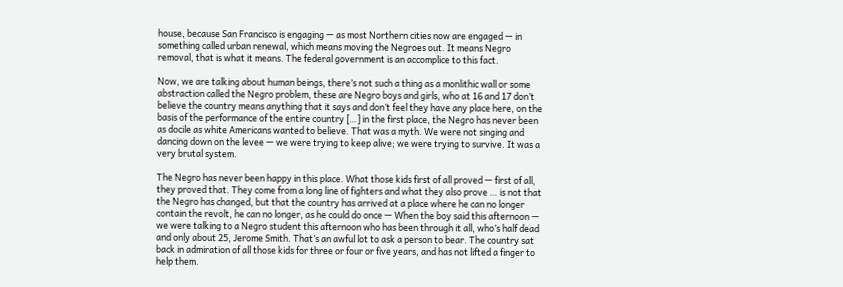house, because San Francisco is engaging — as most Northern cities now are engaged — in something called urban renewal, which means moving the Negroes out. It means Negro removal, that is what it means. The federal government is an accomplice to this fact.

Now, we are talking about human beings, there’s not such a thing as a monlithic wall or some abstraction called the Negro problem, these are Negro boys and girls, who at 16 and 17 don’t believe the country means anything that it says and don’t feel they have any place here, on the basis of the performance of the entire country […] in the first place, the Negro has never been as docile as white Americans wanted to believe. That was a myth. We were not singing and dancing down on the levee — we were trying to keep alive; we were trying to survive. It was a very brutal system.

The Negro has never been happy in this place. What those kids first of all proved — first of all, they proved that. They come from a long line of fighters and what they also prove … is not that the Negro has changed, but that the country has arrived at a place where he can no longer contain the revolt, he can no longer, as he could do once — When the boy said this afternoon — we were talking to a Negro student this afternoon who has been through it all, who’s half dead and only about 25, Jerome Smith. That’s an awful lot to ask a person to bear. The country sat back in admiration of all those kids for three or four or five years, and has not lifted a finger to help them.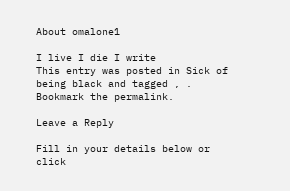About omalone1

I live I die I write
This entry was posted in Sick of being black and tagged , . Bookmark the permalink.

Leave a Reply

Fill in your details below or click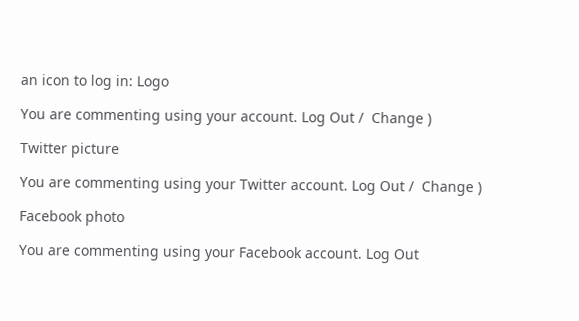an icon to log in: Logo

You are commenting using your account. Log Out /  Change )

Twitter picture

You are commenting using your Twitter account. Log Out /  Change )

Facebook photo

You are commenting using your Facebook account. Log Out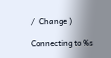/  Change )

Connecting to %s